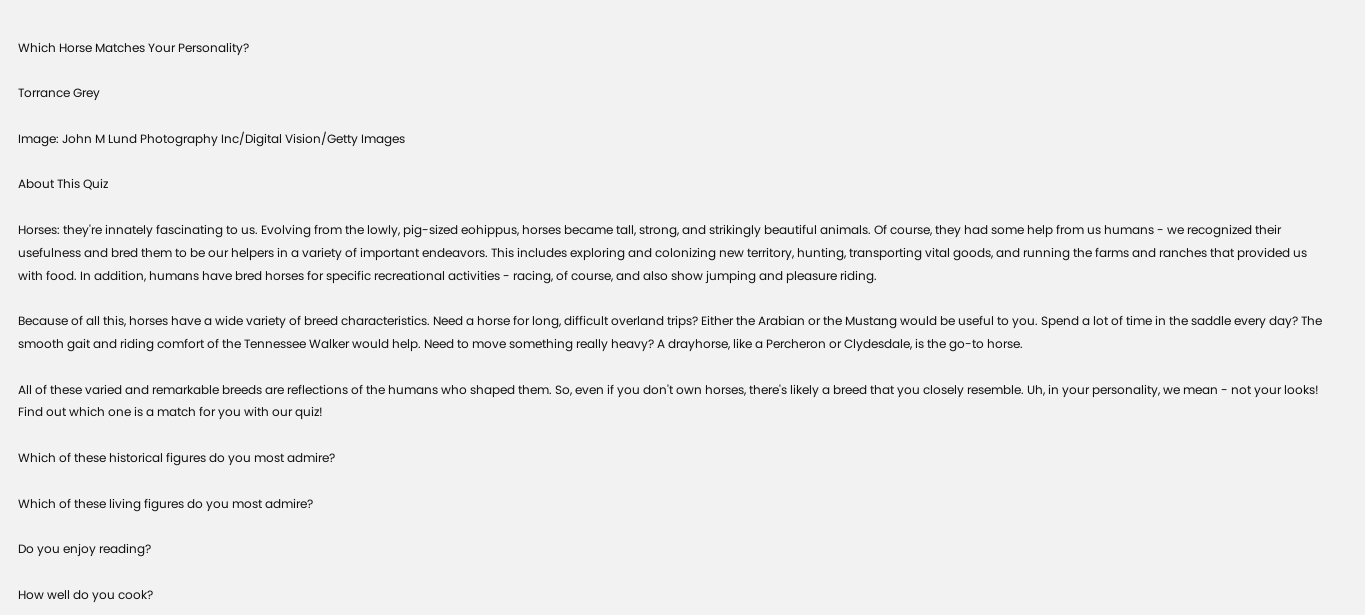Which Horse Matches Your Personality?

Torrance Grey

Image: John M Lund Photography Inc/Digital Vision/Getty Images

About This Quiz

Horses: they're innately fascinating to us. Evolving from the lowly, pig-sized eohippus, horses became tall, strong, and strikingly beautiful animals. Of course, they had some help from us humans - we recognized their usefulness and bred them to be our helpers in a variety of important endeavors. This includes exploring and colonizing new territory, hunting, transporting vital goods, and running the farms and ranches that provided us with food. In addition, humans have bred horses for specific recreational activities - racing, of course, and also show jumping and pleasure riding.

Because of all this, horses have a wide variety of breed characteristics. Need a horse for long, difficult overland trips? Either the Arabian or the Mustang would be useful to you. Spend a lot of time in the saddle every day? The smooth gait and riding comfort of the Tennessee Walker would help. Need to move something really heavy? A drayhorse, like a Percheron or Clydesdale, is the go-to horse.

All of these varied and remarkable breeds are reflections of the humans who shaped them. So, even if you don't own horses, there's likely a breed that you closely resemble. Uh, in your personality, we mean - not your looks! Find out which one is a match for you with our quiz!

Which of these historical figures do you most admire?

Which of these living figures do you most admire?

Do you enjoy reading?

How well do you cook?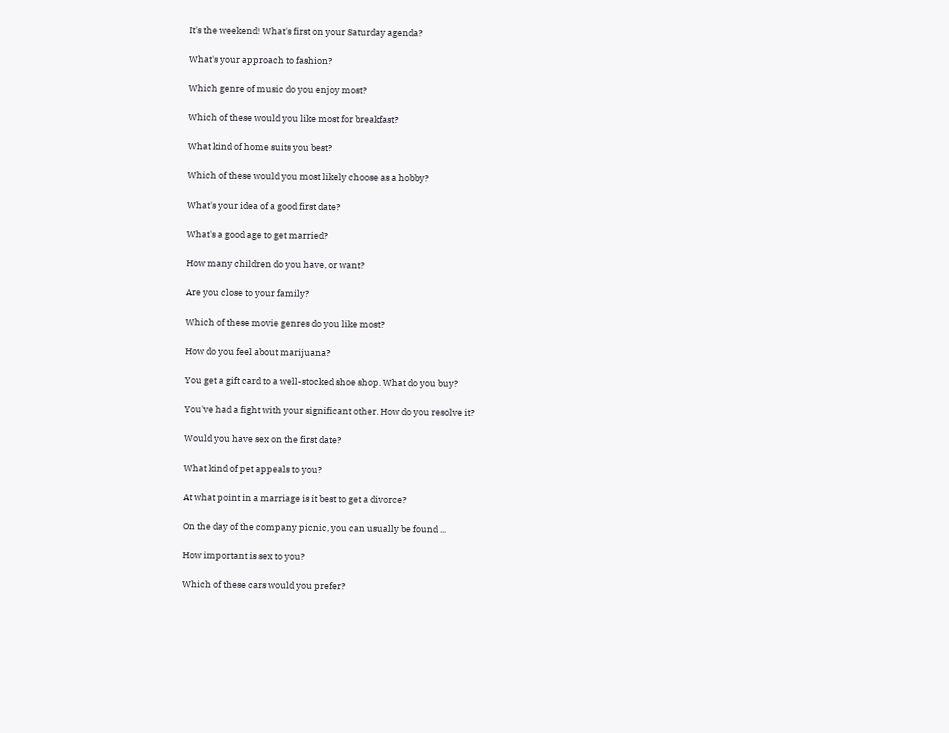It's the weekend! What's first on your Saturday agenda?

What's your approach to fashion?

Which genre of music do you enjoy most?

Which of these would you like most for breakfast?

What kind of home suits you best?

Which of these would you most likely choose as a hobby?

What's your idea of a good first date?

What's a good age to get married?

How many children do you have, or want?

Are you close to your family?

Which of these movie genres do you like most?

How do you feel about marijuana?

You get a gift card to a well-stocked shoe shop. What do you buy?

You've had a fight with your significant other. How do you resolve it?

Would you have sex on the first date?

What kind of pet appeals to you?

At what point in a marriage is it best to get a divorce?

On the day of the company picnic, you can usually be found ...

How important is sex to you?

Which of these cars would you prefer?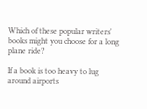Which of these popular writers' books might you choose for a long plane ride?

If a book is too heavy to lug around airports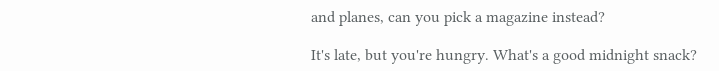and planes, can you pick a magazine instead?

It's late, but you're hungry. What's a good midnight snack?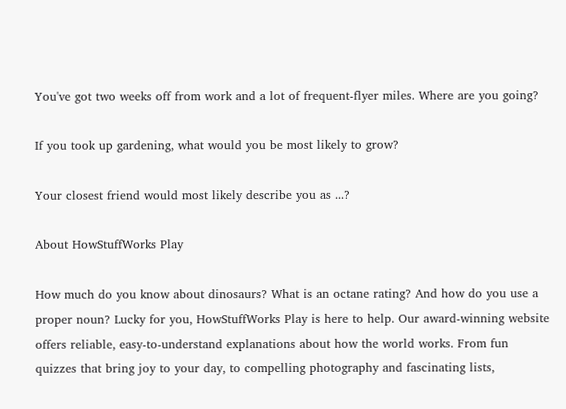You've got two weeks off from work and a lot of frequent-flyer miles. Where are you going?

If you took up gardening, what would you be most likely to grow?

Your closest friend would most likely describe you as ...?

About HowStuffWorks Play

How much do you know about dinosaurs? What is an octane rating? And how do you use a proper noun? Lucky for you, HowStuffWorks Play is here to help. Our award-winning website offers reliable, easy-to-understand explanations about how the world works. From fun quizzes that bring joy to your day, to compelling photography and fascinating lists,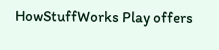HowStuffWorks Play offers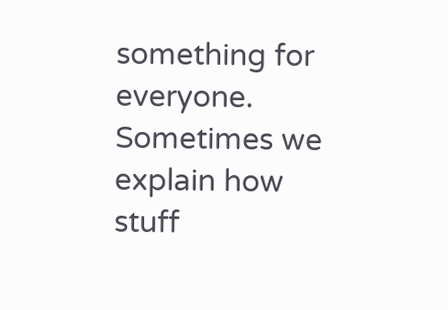something for everyone. Sometimes we explain how stuff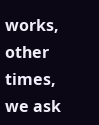works, other times, we ask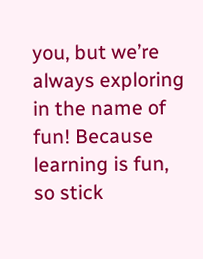you, but we’re always exploring in the name of fun! Because learning is fun, so stick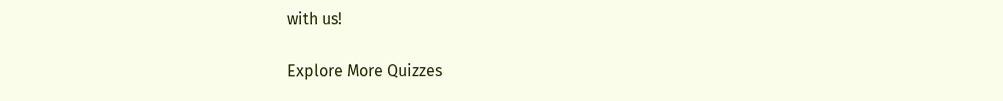with us!

Explore More Quizzes